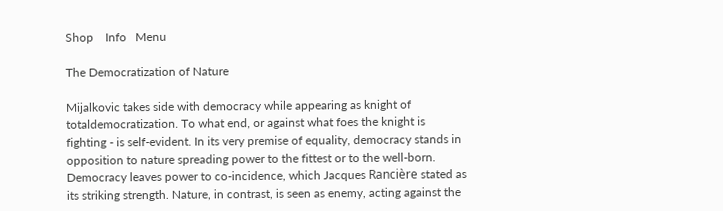Shop    Info   Menu

The Democratization of Nature

Mijalkovic takes side with democracy while appearing as knight of totaldemocratization. To what end, or against what foes the knight is fighting - is self-evident. In its very premise of equality, democracy stands in opposition to nature spreading power to the fittest or to the well-born. Democracy leaves power to co-incidence, which Jacques Rancière stated as its striking strength. Nature, in contrast, is seen as enemy, acting against the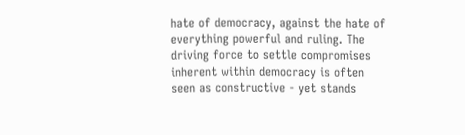hate of democracy, against the hate of everything powerful and ruling. The driving force to settle compromises inherent within democracy is often seen as constructive - yet stands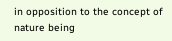in opposition to the concept of nature being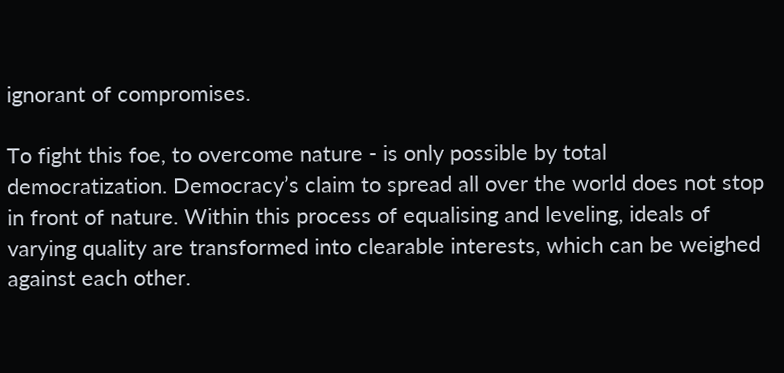ignorant of compromises.

To fight this foe, to overcome nature - is only possible by total democratization. Democracy’s claim to spread all over the world does not stop in front of nature. Within this process of equalising and leveling, ideals of varying quality are transformed into clearable interests, which can be weighed against each other.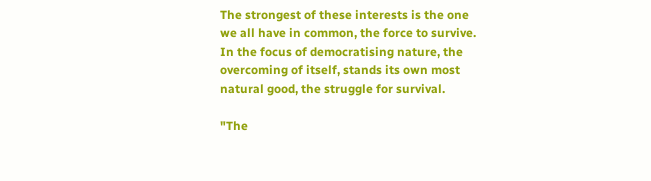The strongest of these interests is the one we all have in common, the force to survive. In the focus of democratising nature, the overcoming of itself, stands its own most natural good, the struggle for survival.

"The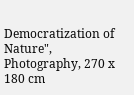Democratization of Nature", Photography, 270 x 180 cm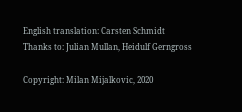English translation: Carsten Schmidt
Thanks to: Julian Mullan, Heidulf Gerngross

Copyright: Milan Mijalkovic, 2020